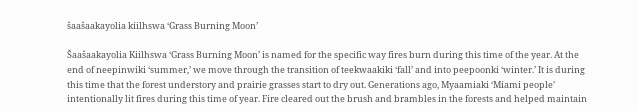šaašaakayolia kiilhswa ‘Grass Burning Moon’

Šaašaakayolia Kiilhswa ‘Grass Burning Moon’ is named for the specific way fires burn during this time of the year. At the end of neepinwiki ‘summer,’ we move through the transition of teekwaakiki ‘fall’ and into peepoonki ‘winter.’ It is during this time that the forest understory and prairie grasses start to dry out. Generations ago, Myaamiaki ‘Miami people’ intentionally lit fires during this time of year. Fire cleared out the brush and brambles in the forests and helped maintain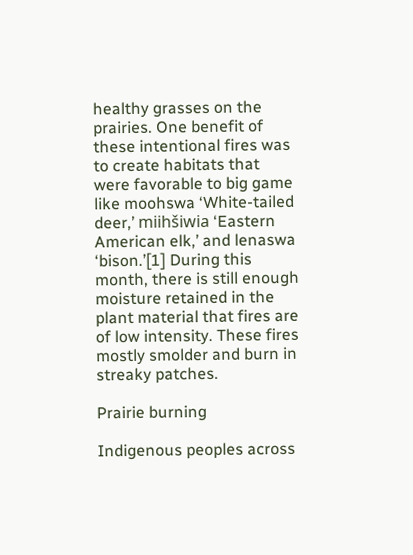healthy grasses on the prairies. One benefit of these intentional fires was to create habitats that were favorable to big game like moohswa ‘White-tailed deer,’ miihšiwia ‘Eastern American elk,’ and lenaswa ‘bison.’[1] During this month, there is still enough moisture retained in the plant material that fires are of low intensity. These fires mostly smolder and burn in streaky patches.

Prairie burning

Indigenous peoples across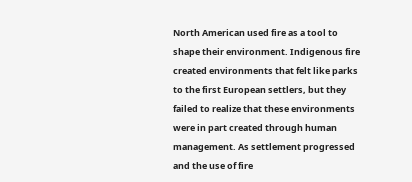North American used fire as a tool to shape their environment. Indigenous fire created environments that felt like parks to the first European settlers, but they failed to realize that these environments were in part created through human management. As settlement progressed and the use of fire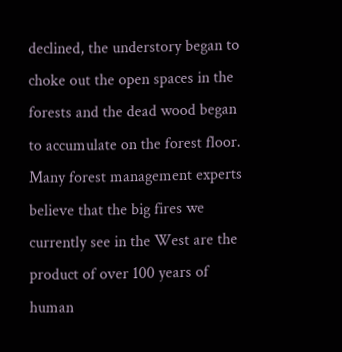declined, the understory began to choke out the open spaces in the forests and the dead wood began to accumulate on the forest floor. Many forest management experts believe that the big fires we currently see in the West are the product of over 100 years of human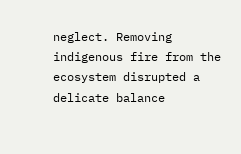neglect. Removing indigenous fire from the ecosystem disrupted a delicate balance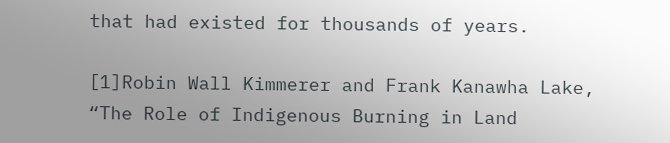that had existed for thousands of years.

[1]Robin Wall Kimmerer and Frank Kanawha Lake, “The Role of Indigenous Burning in Land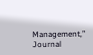Management,” Journal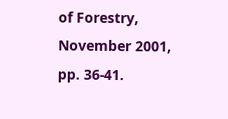of Forestry, November 2001, pp. 36-41.